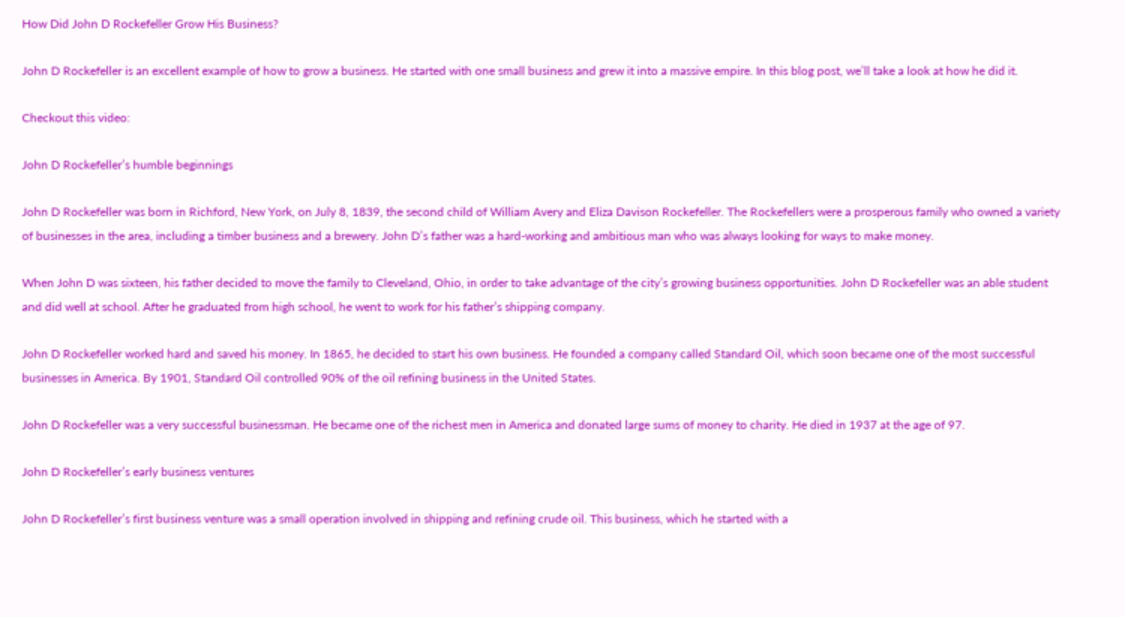How Did John D Rockefeller Grow His Business?

John D Rockefeller is an excellent example of how to grow a business. He started with one small business and grew it into a massive empire. In this blog post, we’ll take a look at how he did it.

Checkout this video:

John D Rockefeller’s humble beginnings

John D Rockefeller was born in Richford, New York, on July 8, 1839, the second child of William Avery and Eliza Davison Rockefeller. The Rockefellers were a prosperous family who owned a variety of businesses in the area, including a timber business and a brewery. John D’s father was a hard-working and ambitious man who was always looking for ways to make money.

When John D was sixteen, his father decided to move the family to Cleveland, Ohio, in order to take advantage of the city’s growing business opportunities. John D Rockefeller was an able student and did well at school. After he graduated from high school, he went to work for his father’s shipping company.

John D Rockefeller worked hard and saved his money. In 1865, he decided to start his own business. He founded a company called Standard Oil, which soon became one of the most successful businesses in America. By 1901, Standard Oil controlled 90% of the oil refining business in the United States.

John D Rockefeller was a very successful businessman. He became one of the richest men in America and donated large sums of money to charity. He died in 1937 at the age of 97.

John D Rockefeller’s early business ventures

John D Rockefeller’s first business venture was a small operation involved in shipping and refining crude oil. This business, which he started with a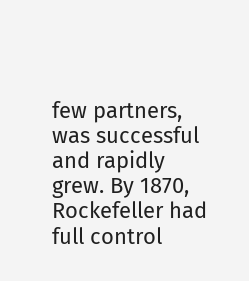few partners, was successful and rapidly grew. By 1870, Rockefeller had full control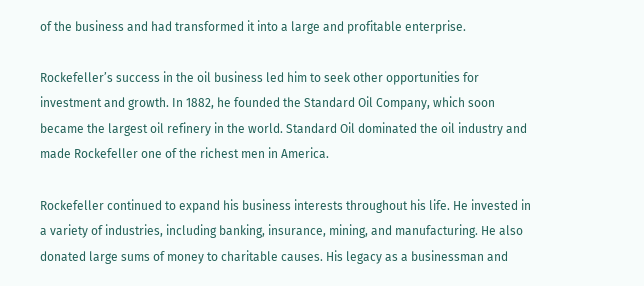of the business and had transformed it into a large and profitable enterprise.

Rockefeller’s success in the oil business led him to seek other opportunities for investment and growth. In 1882, he founded the Standard Oil Company, which soon became the largest oil refinery in the world. Standard Oil dominated the oil industry and made Rockefeller one of the richest men in America.

Rockefeller continued to expand his business interests throughout his life. He invested in a variety of industries, including banking, insurance, mining, and manufacturing. He also donated large sums of money to charitable causes. His legacy as a businessman and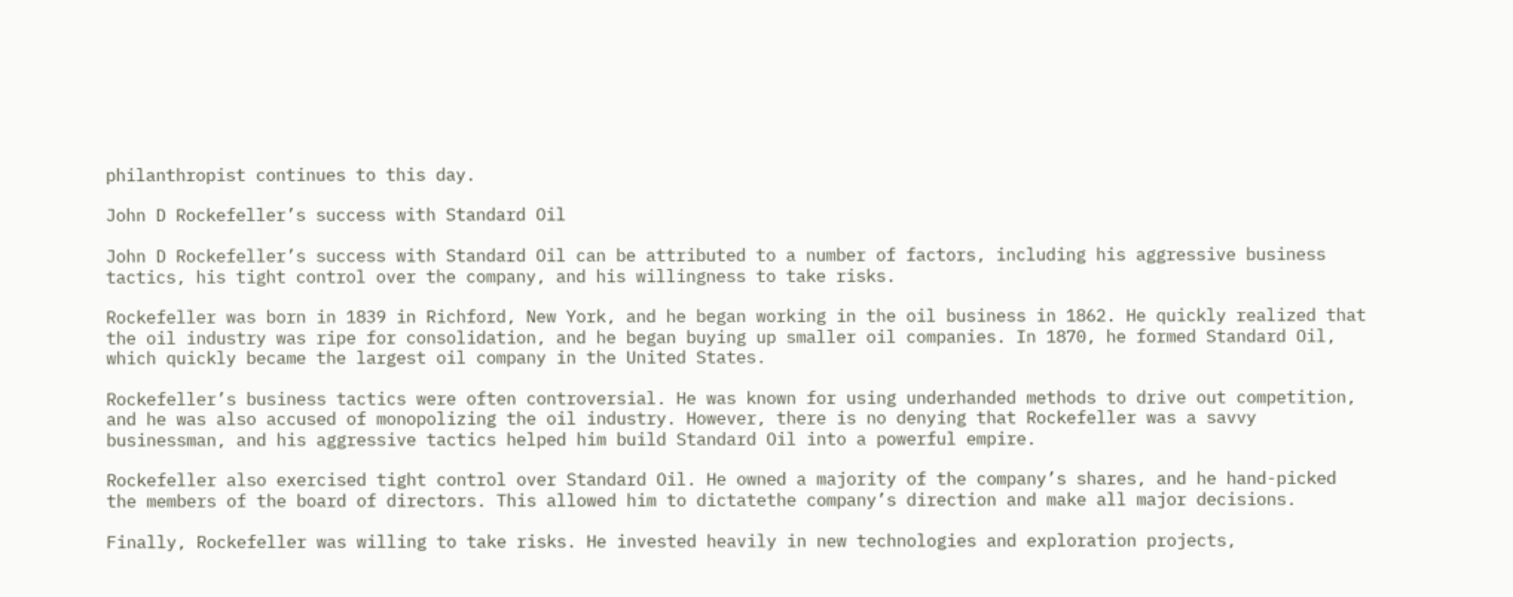philanthropist continues to this day.

John D Rockefeller’s success with Standard Oil

John D Rockefeller’s success with Standard Oil can be attributed to a number of factors, including his aggressive business tactics, his tight control over the company, and his willingness to take risks.

Rockefeller was born in 1839 in Richford, New York, and he began working in the oil business in 1862. He quickly realized that the oil industry was ripe for consolidation, and he began buying up smaller oil companies. In 1870, he formed Standard Oil, which quickly became the largest oil company in the United States.

Rockefeller’s business tactics were often controversial. He was known for using underhanded methods to drive out competition, and he was also accused of monopolizing the oil industry. However, there is no denying that Rockefeller was a savvy businessman, and his aggressive tactics helped him build Standard Oil into a powerful empire.

Rockefeller also exercised tight control over Standard Oil. He owned a majority of the company’s shares, and he hand-picked the members of the board of directors. This allowed him to dictatethe company’s direction and make all major decisions.

Finally, Rockefeller was willing to take risks. He invested heavily in new technologies and exploration projects,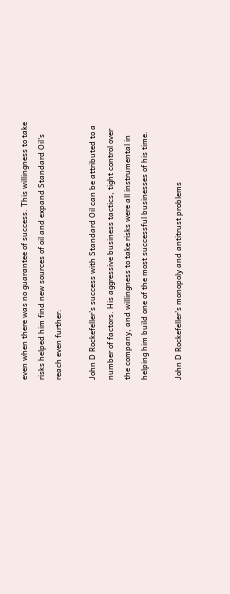even when there was no guarantee of success. This willingness to take risks helped him find new sources of oil and expand Standard Oil’s reach even further.

John D Rockefeller’s success with Standard Oil can be attributed to a number of factors. His aggressive business tactics, tight control over the company, and willingness to take risks were all instrumental in helping him build one of the most successful businesses of his time.

John D Rockefeller’s monopoly and antitrust problems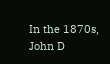In the 1870s, John D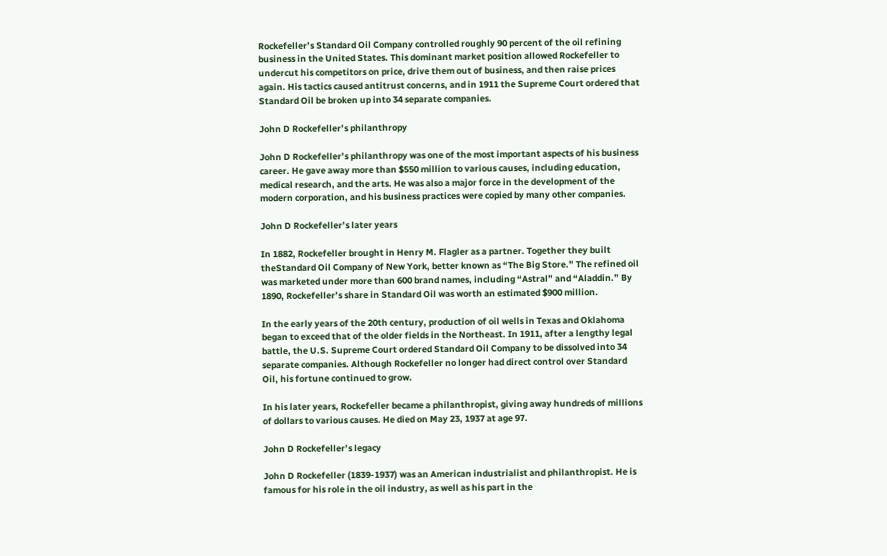Rockefeller’s Standard Oil Company controlled roughly 90 percent of the oil refining business in the United States. This dominant market position allowed Rockefeller to undercut his competitors on price, drive them out of business, and then raise prices again. His tactics caused antitrust concerns, and in 1911 the Supreme Court ordered that Standard Oil be broken up into 34 separate companies.

John D Rockefeller’s philanthropy

John D Rockefeller’s philanthropy was one of the most important aspects of his business career. He gave away more than $550 million to various causes, including education, medical research, and the arts. He was also a major force in the development of the modern corporation, and his business practices were copied by many other companies.

John D Rockefeller’s later years

In 1882, Rockefeller brought in Henry M. Flagler as a partner. Together they built theStandard Oil Company of New York, better known as “The Big Store.” The refined oil was marketed under more than 600 brand names, including “Astral” and “Aladdin.” By 1890, Rockefeller’s share in Standard Oil was worth an estimated $900 million.

In the early years of the 20th century, production of oil wells in Texas and Oklahoma began to exceed that of the older fields in the Northeast. In 1911, after a lengthy legal battle, the U.S. Supreme Court ordered Standard Oil Company to be dissolved into 34 separate companies. Although Rockefeller no longer had direct control over Standard Oil, his fortune continued to grow.

In his later years, Rockefeller became a philanthropist, giving away hundreds of millions of dollars to various causes. He died on May 23, 1937 at age 97.

John D Rockefeller’s legacy

John D Rockefeller (1839-1937) was an American industrialist and philanthropist. He is famous for his role in the oil industry, as well as his part in the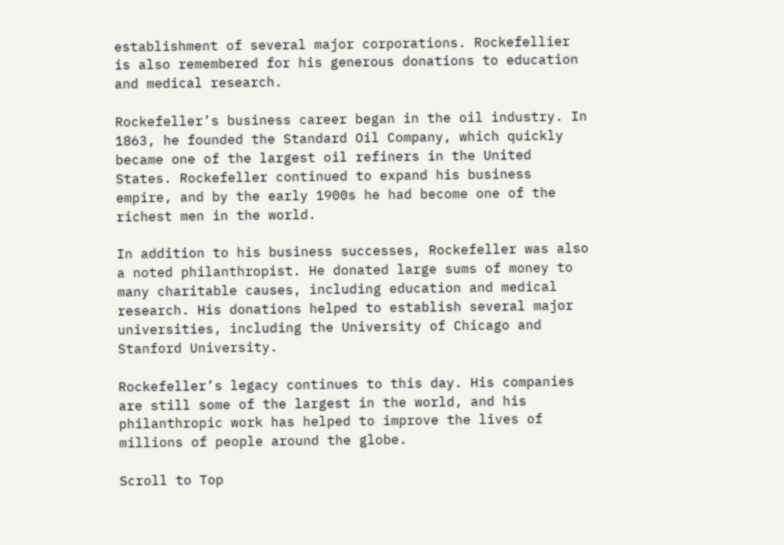establishment of several major corporations. Rockefellier is also remembered for his generous donations to education and medical research.

Rockefeller’s business career began in the oil industry. In 1863, he founded the Standard Oil Company, which quickly became one of the largest oil refiners in the United States. Rockefeller continued to expand his business empire, and by the early 1900s he had become one of the richest men in the world.

In addition to his business successes, Rockefeller was also a noted philanthropist. He donated large sums of money to many charitable causes, including education and medical research. His donations helped to establish several major universities, including the University of Chicago and Stanford University.

Rockefeller’s legacy continues to this day. His companies are still some of the largest in the world, and his philanthropic work has helped to improve the lives of millions of people around the globe.

Scroll to Top